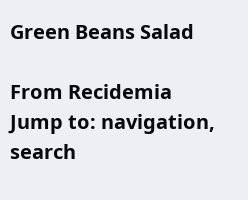Green Beans Salad

From Recidemia
Jump to: navigation, search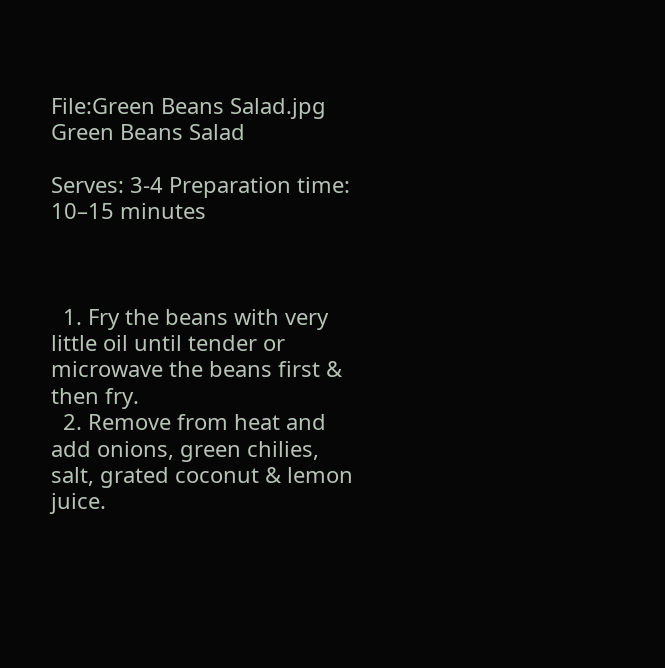File:Green Beans Salad.jpg
Green Beans Salad

Serves: 3-4 Preparation time: 10–15 minutes



  1. Fry the beans with very little oil until tender or microwave the beans first & then fry.
  2. Remove from heat and add onions, green chilies, salt, grated coconut & lemon juice.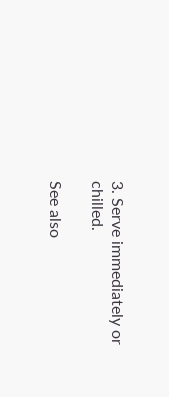3. Serve immediately or chilled.

See also